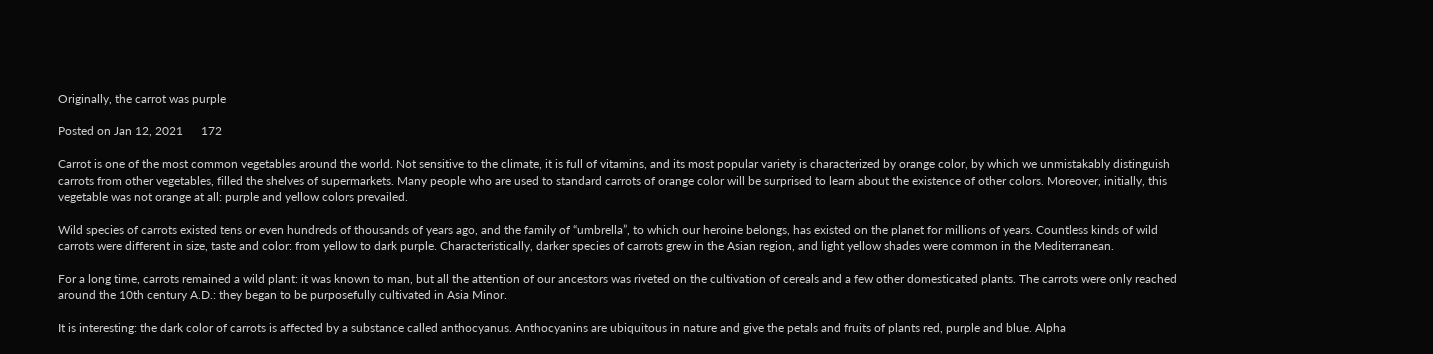Originally, the carrot was purple

Posted on Jan 12, 2021      172

Carrot is one of the most common vegetables around the world. Not sensitive to the climate, it is full of vitamins, and its most popular variety is characterized by orange color, by which we unmistakably distinguish carrots from other vegetables, filled the shelves of supermarkets. Many people who are used to standard carrots of orange color will be surprised to learn about the existence of other colors. Moreover, initially, this vegetable was not orange at all: purple and yellow colors prevailed.

Wild species of carrots existed tens or even hundreds of thousands of years ago, and the family of “umbrella”, to which our heroine belongs, has existed on the planet for millions of years. Countless kinds of wild carrots were different in size, taste and color: from yellow to dark purple. Characteristically, darker species of carrots grew in the Asian region, and light yellow shades were common in the Mediterranean.

For a long time, carrots remained a wild plant: it was known to man, but all the attention of our ancestors was riveted on the cultivation of cereals and a few other domesticated plants. The carrots were only reached around the 10th century A.D.: they began to be purposefully cultivated in Asia Minor.

It is interesting: the dark color of carrots is affected by a substance called anthocyanus. Anthocyanins are ubiquitous in nature and give the petals and fruits of plants red, purple and blue. Alpha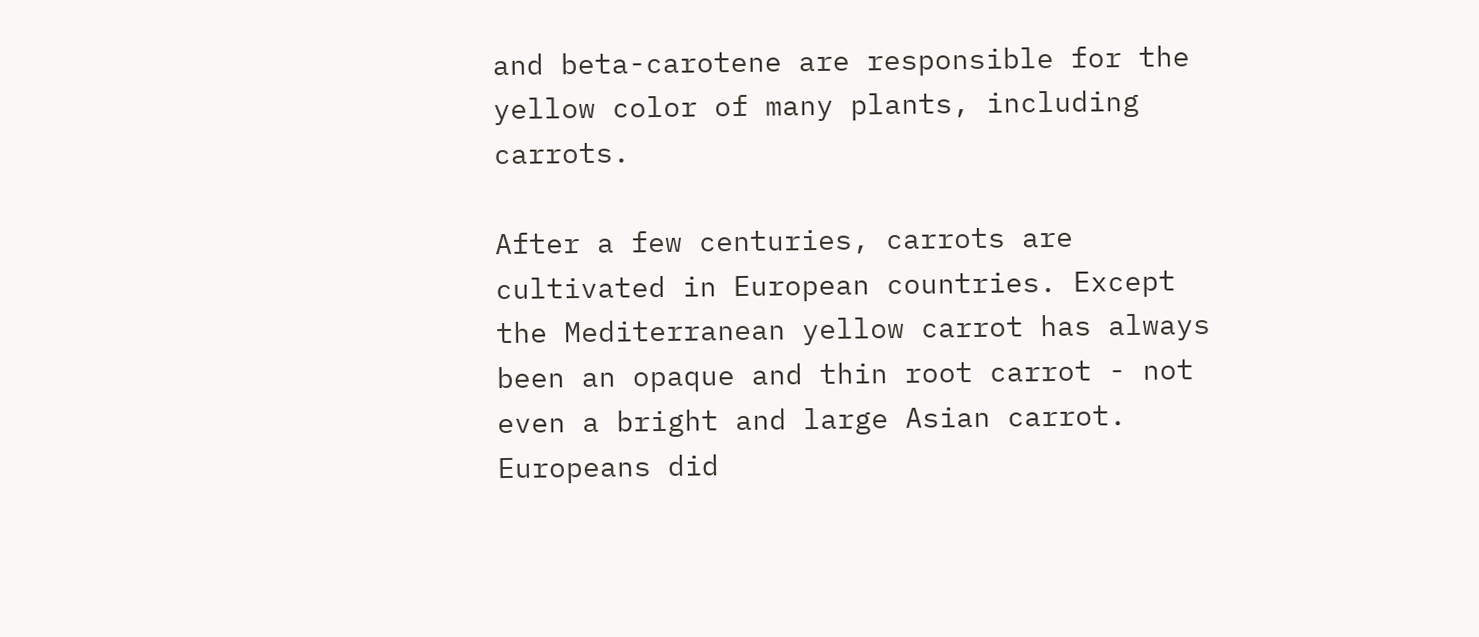and beta-carotene are responsible for the yellow color of many plants, including carrots.

After a few centuries, carrots are cultivated in European countries. Except the Mediterranean yellow carrot has always been an opaque and thin root carrot - not even a bright and large Asian carrot. Europeans did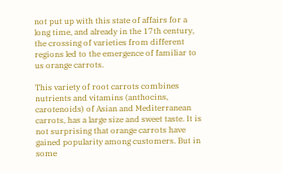not put up with this state of affairs for a long time, and already in the 17th century, the crossing of varieties from different regions led to the emergence of familiar to us orange carrots.

This variety of root carrots combines nutrients and vitamins (anthocins, carotenoids) of Asian and Mediterranean carrots, has a large size and sweet taste. It is not surprising that orange carrots have gained popularity among customers. But in some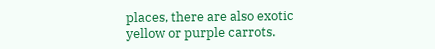places, there are also exotic yellow or purple carrots.